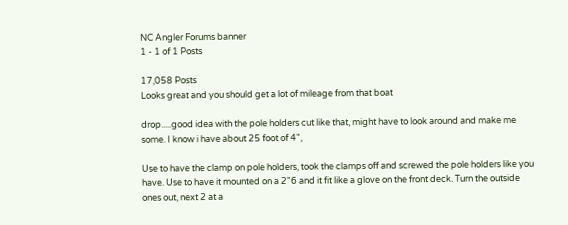NC Angler Forums banner
1 - 1 of 1 Posts

17,058 Posts
Looks great and you should get a lot of mileage from that boat

drop.....good idea with the pole holders cut like that, might have to look around and make me some. I know i have about 25 foot of 4",

Use to have the clamp on pole holders, took the clamps off and screwed the pole holders like you have. Use to have it mounted on a 2"6 and it fit like a glove on the front deck. Turn the outside ones out, next 2 at a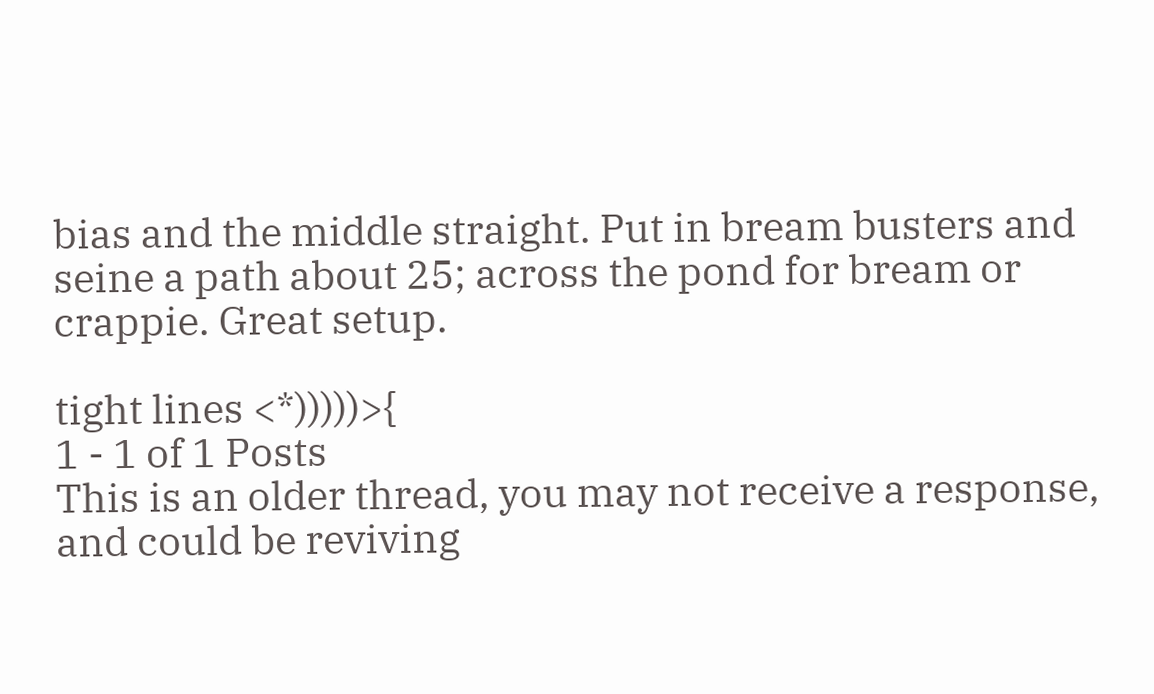bias and the middle straight. Put in bream busters and seine a path about 25; across the pond for bream or crappie. Great setup.

tight lines <*)))))>{
1 - 1 of 1 Posts
This is an older thread, you may not receive a response, and could be reviving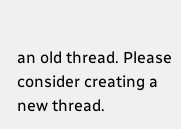an old thread. Please consider creating a new thread.